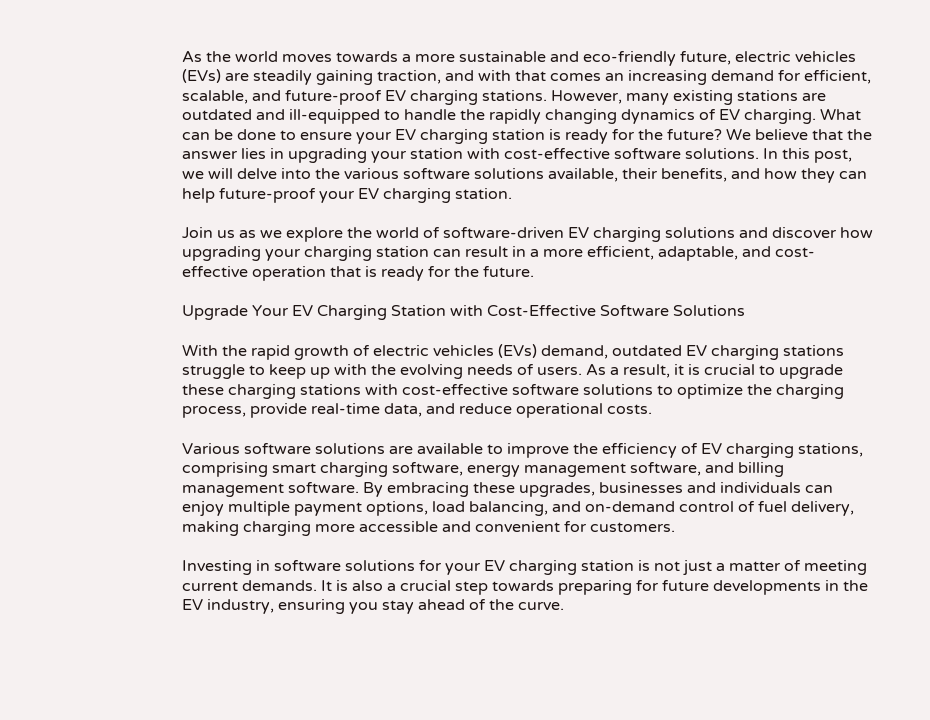As the world moves towards a more sustainable and eco-friendly future, electric vehicles (EVs) are steadily gaining traction, and with that comes an increasing demand for efficient, scalable, and future-proof EV charging stations. However, many existing stations are outdated and ill-equipped to handle the rapidly changing dynamics of EV charging. What can be done to ensure your EV charging station is ready for the future? We believe that the answer lies in upgrading your station with cost-effective software solutions. In this post, we will delve into the various software solutions available, their benefits, and how they can help future-proof your EV charging station.

Join us as we explore the world of software-driven EV charging solutions and discover how upgrading your charging station can result in a more efficient, adaptable, and cost-effective operation that is ready for the future.

Upgrade Your EV Charging Station with Cost-Effective Software Solutions

With the rapid growth of electric vehicles (EVs) demand, outdated EV charging stations struggle to keep up with the evolving needs of users. As a result, it is crucial to upgrade these charging stations with cost-effective software solutions to optimize the charging process, provide real-time data, and reduce operational costs.

Various software solutions are available to improve the efficiency of EV charging stations, comprising smart charging software, energy management software, and billing management software. By embracing these upgrades, businesses and individuals can enjoy multiple payment options, load balancing, and on-demand control of fuel delivery, making charging more accessible and convenient for customers.

Investing in software solutions for your EV charging station is not just a matter of meeting current demands. It is also a crucial step towards preparing for future developments in the EV industry, ensuring you stay ahead of the curve.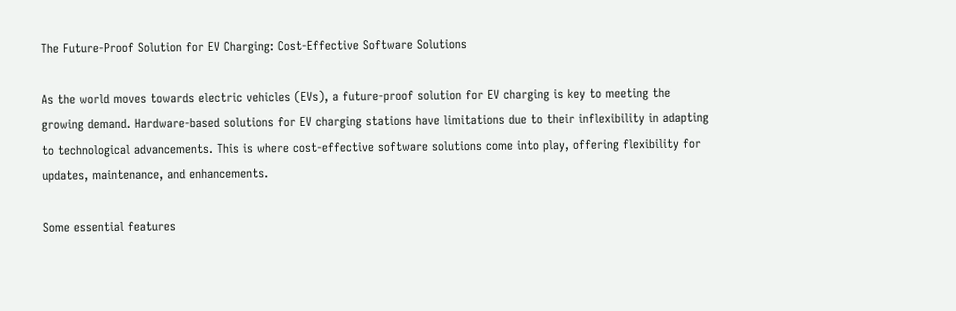The Future-Proof Solution for EV Charging: Cost-Effective Software Solutions

As the world moves towards electric vehicles (EVs), a future-proof solution for EV charging is key to meeting the growing demand. Hardware-based solutions for EV charging stations have limitations due to their inflexibility in adapting to technological advancements. This is where cost-effective software solutions come into play, offering flexibility for updates, maintenance, and enhancements.

Some essential features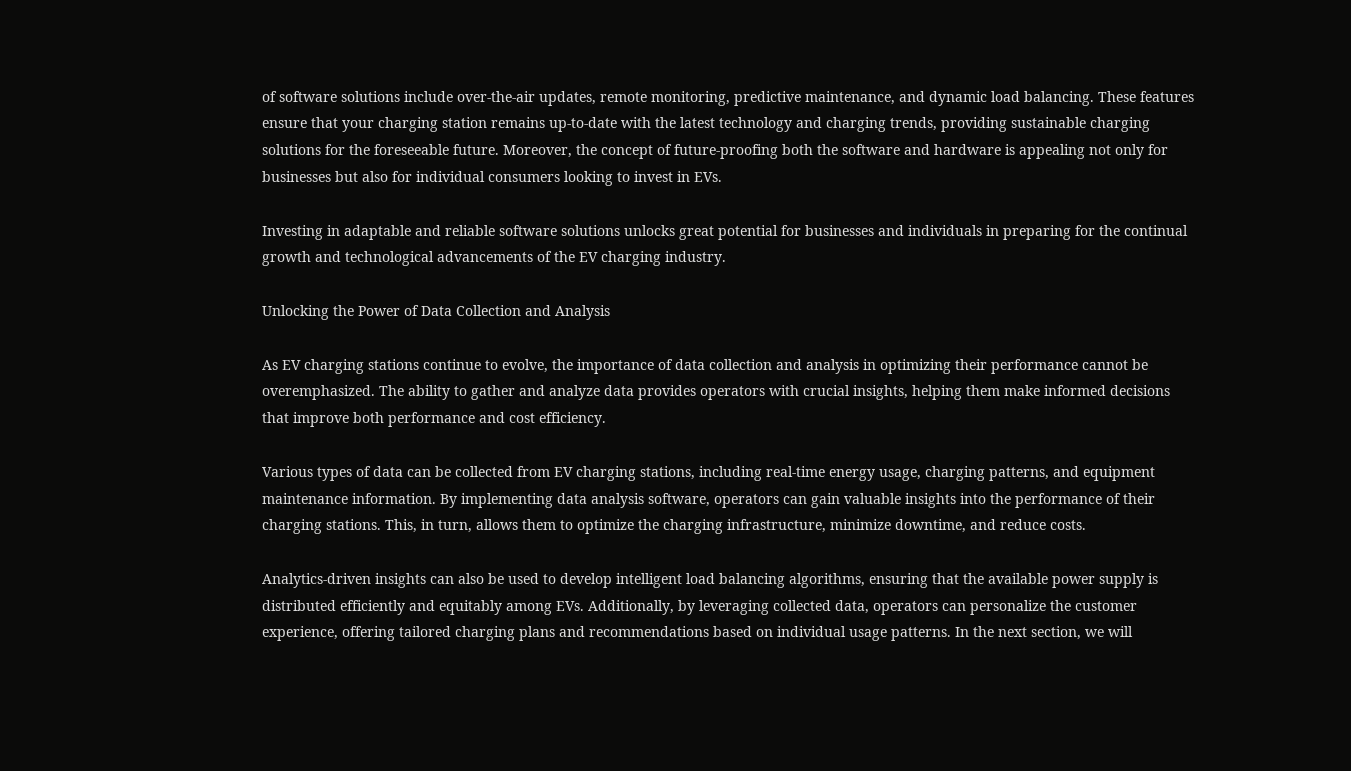of software solutions include over-the-air updates, remote monitoring, predictive maintenance, and dynamic load balancing. These features ensure that your charging station remains up-to-date with the latest technology and charging trends, providing sustainable charging solutions for the foreseeable future. Moreover, the concept of future-proofing both the software and hardware is appealing not only for businesses but also for individual consumers looking to invest in EVs.

Investing in adaptable and reliable software solutions unlocks great potential for businesses and individuals in preparing for the continual growth and technological advancements of the EV charging industry.

Unlocking the Power of Data Collection and Analysis

As EV charging stations continue to evolve, the importance of data collection and analysis in optimizing their performance cannot be overemphasized. The ability to gather and analyze data provides operators with crucial insights, helping them make informed decisions that improve both performance and cost efficiency.

Various types of data can be collected from EV charging stations, including real-time energy usage, charging patterns, and equipment maintenance information. By implementing data analysis software, operators can gain valuable insights into the performance of their charging stations. This, in turn, allows them to optimize the charging infrastructure, minimize downtime, and reduce costs.

Analytics-driven insights can also be used to develop intelligent load balancing algorithms, ensuring that the available power supply is distributed efficiently and equitably among EVs. Additionally, by leveraging collected data, operators can personalize the customer experience, offering tailored charging plans and recommendations based on individual usage patterns. In the next section, we will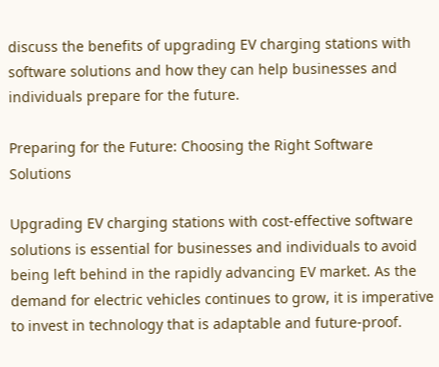discuss the benefits of upgrading EV charging stations with software solutions and how they can help businesses and individuals prepare for the future.

Preparing for the Future: Choosing the Right Software Solutions

Upgrading EV charging stations with cost-effective software solutions is essential for businesses and individuals to avoid being left behind in the rapidly advancing EV market. As the demand for electric vehicles continues to grow, it is imperative to invest in technology that is adaptable and future-proof.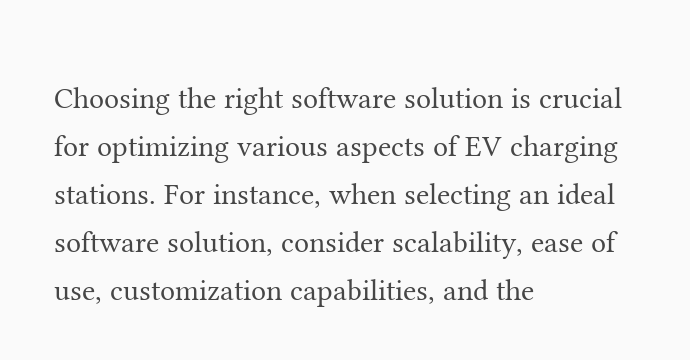Choosing the right software solution is crucial for optimizing various aspects of EV charging stations. For instance, when selecting an ideal software solution, consider scalability, ease of use, customization capabilities, and the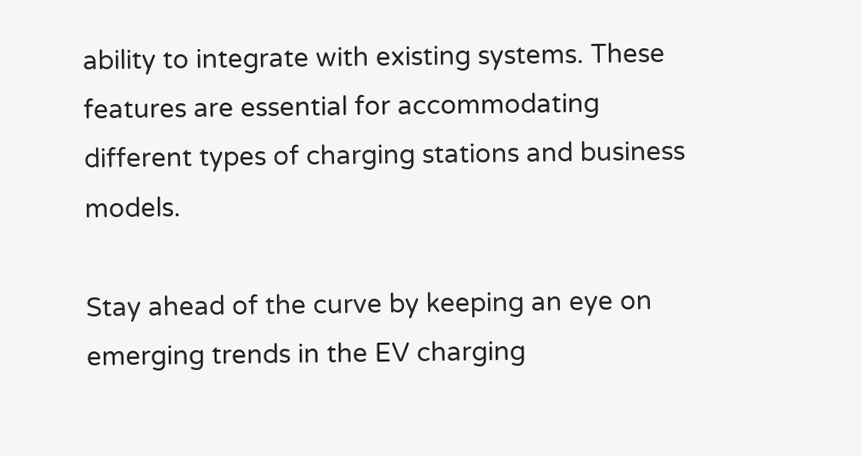ability to integrate with existing systems. These features are essential for accommodating different types of charging stations and business models.

Stay ahead of the curve by keeping an eye on emerging trends in the EV charging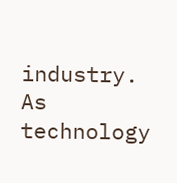industry. As technology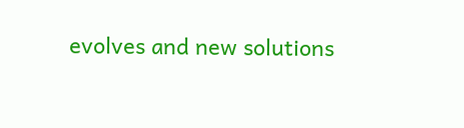evolves and new solutions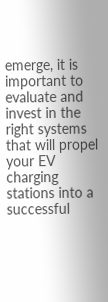emerge, it is important to evaluate and invest in the right systems that will propel your EV charging stations into a successful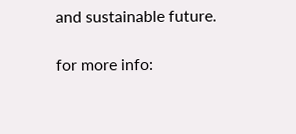and sustainable future.

for more info: